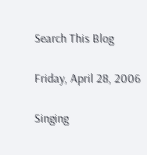Search This Blog

Friday, April 28, 2006

Singing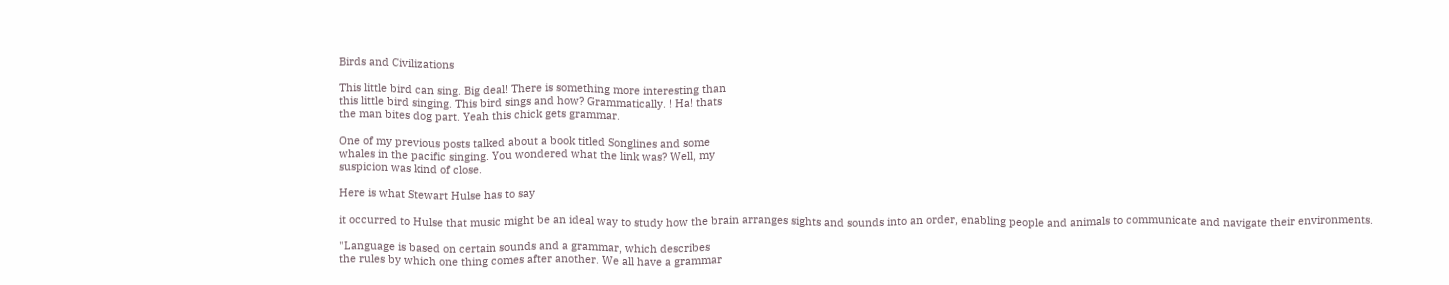Birds and Civilizations

This little bird can sing. Big deal! There is something more interesting than
this little bird singing. This bird sings and how? Grammatically. ! Ha! thats
the man bites dog part. Yeah this chick gets grammar.

One of my previous posts talked about a book titled Songlines and some
whales in the pacific singing. You wondered what the link was? Well, my
suspicion was kind of close.

Here is what Stewart Hulse has to say

it occurred to Hulse that music might be an ideal way to study how the brain arranges sights and sounds into an order, enabling people and animals to communicate and navigate their environments.

"Language is based on certain sounds and a grammar, which describes
the rules by which one thing comes after another. We all have a grammar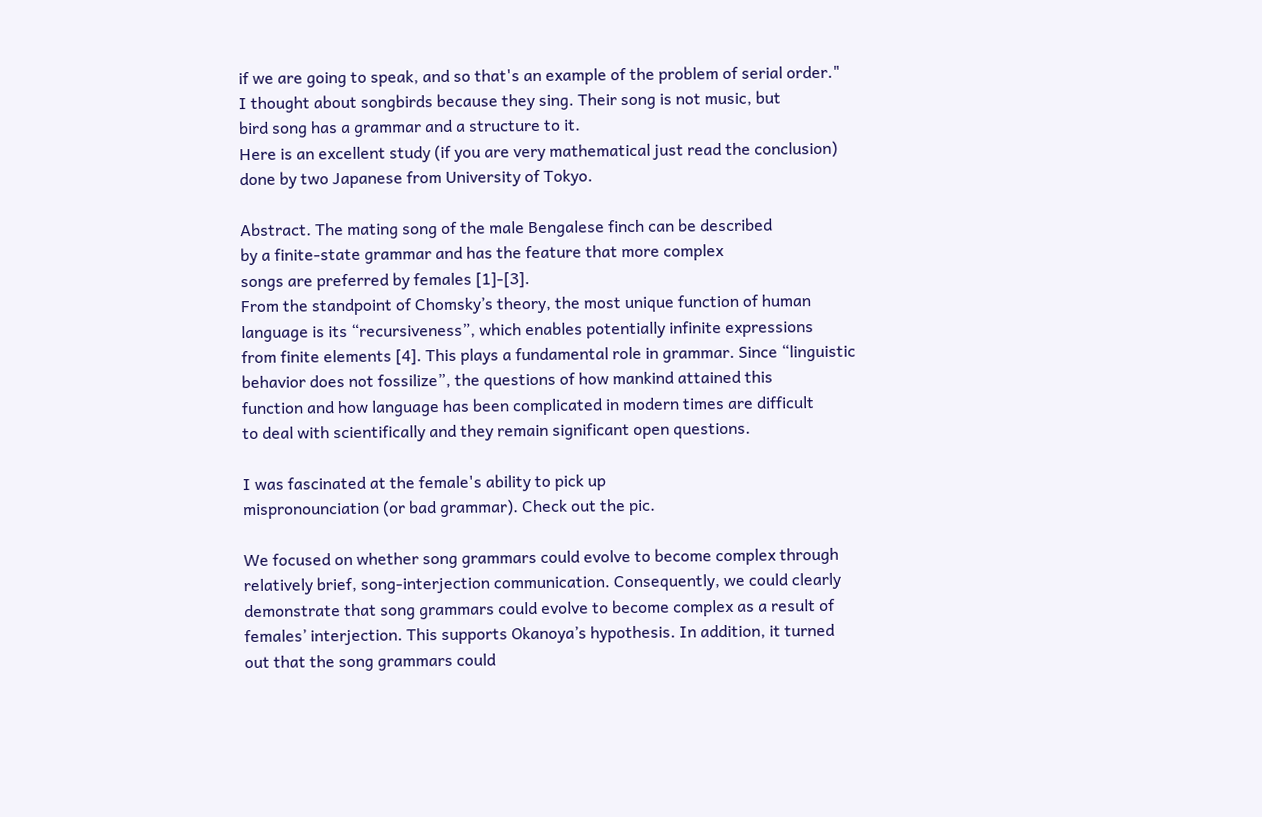if we are going to speak, and so that's an example of the problem of serial order."
I thought about songbirds because they sing. Their song is not music, but
bird song has a grammar and a structure to it.
Here is an excellent study (if you are very mathematical just read the conclusion)
done by two Japanese from University of Tokyo.

Abstract. The mating song of the male Bengalese finch can be described
by a finite-state grammar and has the feature that more complex
songs are preferred by females [1]-[3].
From the standpoint of Chomsky’s theory, the most unique function of human
language is its “recursiveness”, which enables potentially infinite expressions
from finite elements [4]. This plays a fundamental role in grammar. Since “linguistic
behavior does not fossilize”, the questions of how mankind attained this
function and how language has been complicated in modern times are difficult
to deal with scientifically and they remain significant open questions.

I was fascinated at the female's ability to pick up
mispronounciation (or bad grammar). Check out the pic.

We focused on whether song grammars could evolve to become complex through
relatively brief, song-interjection communication. Consequently, we could clearly
demonstrate that song grammars could evolve to become complex as a result of
females’ interjection. This supports Okanoya’s hypothesis. In addition, it turned
out that the song grammars could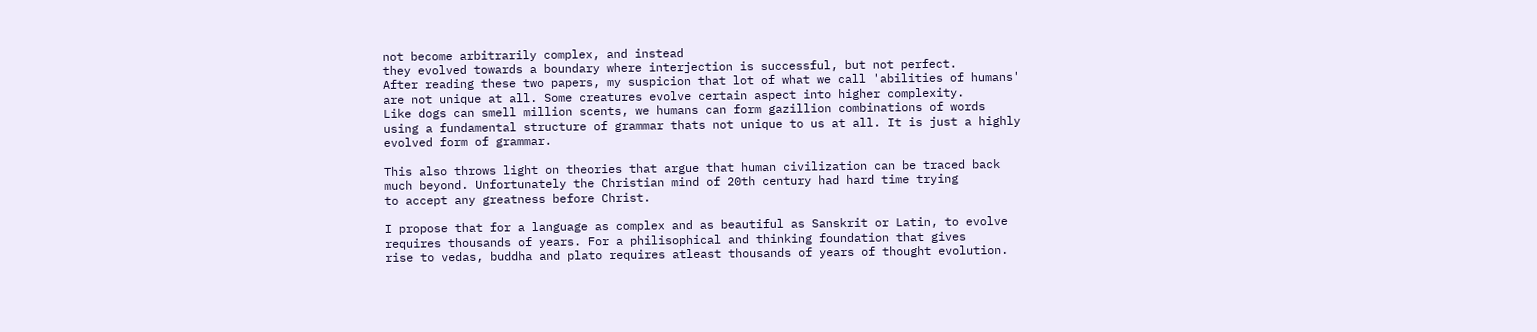not become arbitrarily complex, and instead
they evolved towards a boundary where interjection is successful, but not perfect.
After reading these two papers, my suspicion that lot of what we call 'abilities of humans'
are not unique at all. Some creatures evolve certain aspect into higher complexity.
Like dogs can smell million scents, we humans can form gazillion combinations of words
using a fundamental structure of grammar thats not unique to us at all. It is just a highly
evolved form of grammar.

This also throws light on theories that argue that human civilization can be traced back
much beyond. Unfortunately the Christian mind of 20th century had hard time trying
to accept any greatness before Christ.

I propose that for a language as complex and as beautiful as Sanskrit or Latin, to evolve
requires thousands of years. For a philisophical and thinking foundation that gives
rise to vedas, buddha and plato requires atleast thousands of years of thought evolution.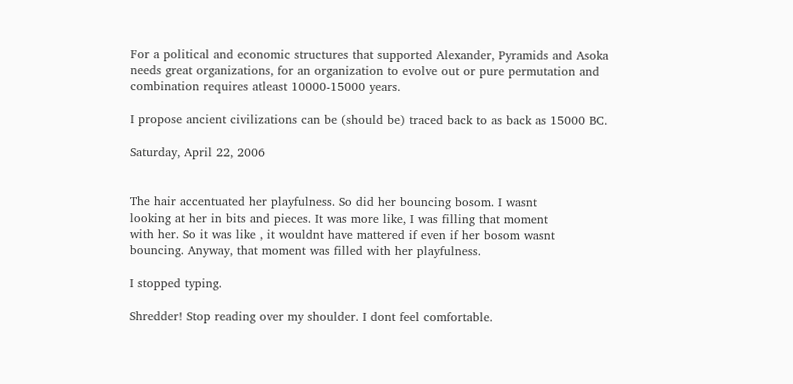For a political and economic structures that supported Alexander, Pyramids and Asoka
needs great organizations, for an organization to evolve out or pure permutation and
combination requires atleast 10000-15000 years.

I propose ancient civilizations can be (should be) traced back to as back as 15000 BC.

Saturday, April 22, 2006


The hair accentuated her playfulness. So did her bouncing bosom. I wasnt
looking at her in bits and pieces. It was more like, I was filling that moment
with her. So it was like , it wouldnt have mattered if even if her bosom wasnt
bouncing. Anyway, that moment was filled with her playfulness.

I stopped typing.

Shredder! Stop reading over my shoulder. I dont feel comfortable.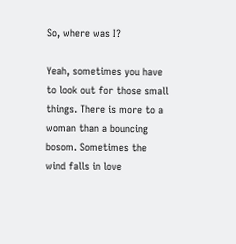So, where was I?

Yeah, sometimes you have to look out for those small things. There is more to a
woman than a bouncing bosom. Sometimes the wind falls in love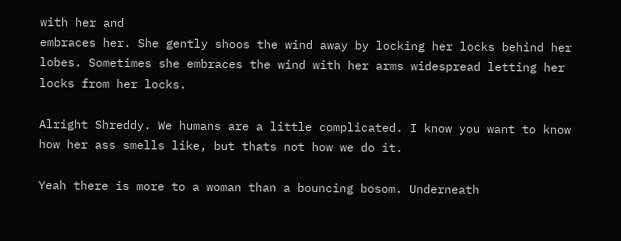with her and
embraces her. She gently shoos the wind away by locking her locks behind her
lobes. Sometimes she embraces the wind with her arms widespread letting her
locks from her locks.

Alright Shreddy. We humans are a little complicated. I know you want to know
how her ass smells like, but thats not how we do it.

Yeah there is more to a woman than a bouncing bosom. Underneath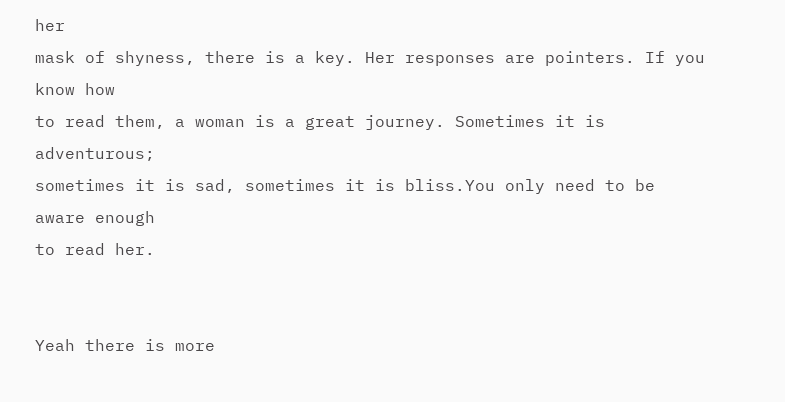her
mask of shyness, there is a key. Her responses are pointers. If you know how
to read them, a woman is a great journey. Sometimes it is adventurous;
sometimes it is sad, sometimes it is bliss.You only need to be aware enough
to read her.


Yeah there is more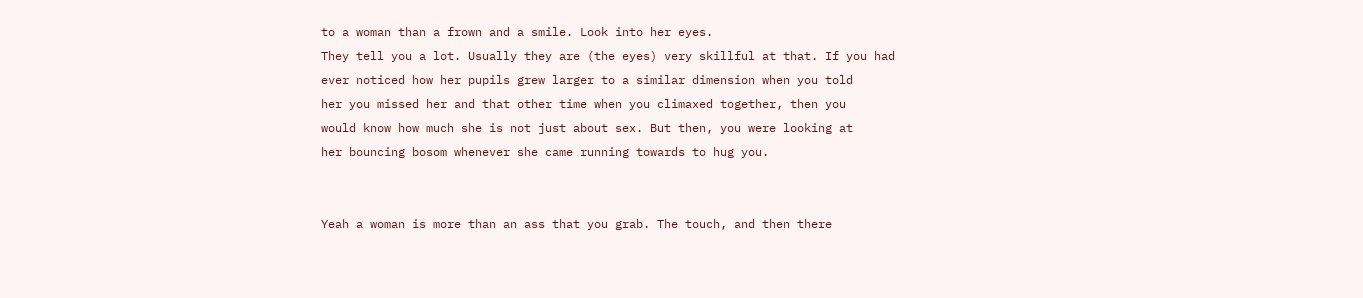to a woman than a frown and a smile. Look into her eyes.
They tell you a lot. Usually they are (the eyes) very skillful at that. If you had
ever noticed how her pupils grew larger to a similar dimension when you told
her you missed her and that other time when you climaxed together, then you
would know how much she is not just about sex. But then, you were looking at
her bouncing bosom whenever she came running towards to hug you.


Yeah a woman is more than an ass that you grab. The touch, and then there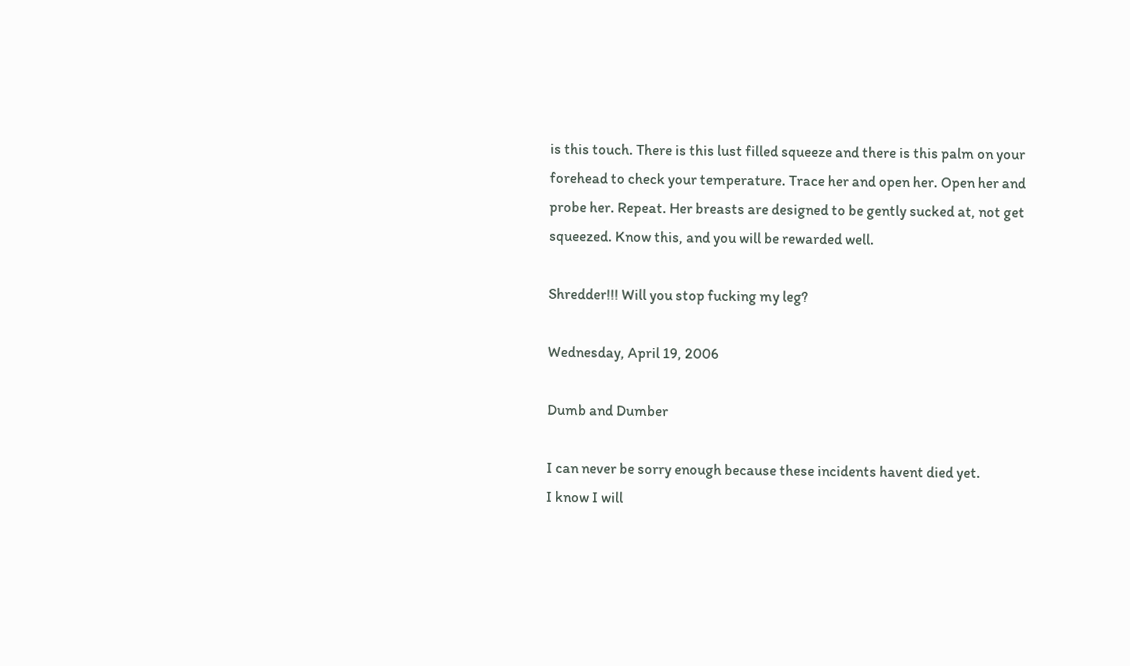is this touch. There is this lust filled squeeze and there is this palm on your
forehead to check your temperature. Trace her and open her. Open her and
probe her. Repeat. Her breasts are designed to be gently sucked at, not get
squeezed. Know this, and you will be rewarded well.

Shredder!!! Will you stop fucking my leg?

Wednesday, April 19, 2006

Dumb and Dumber

I can never be sorry enough because these incidents havent died yet.
I know I will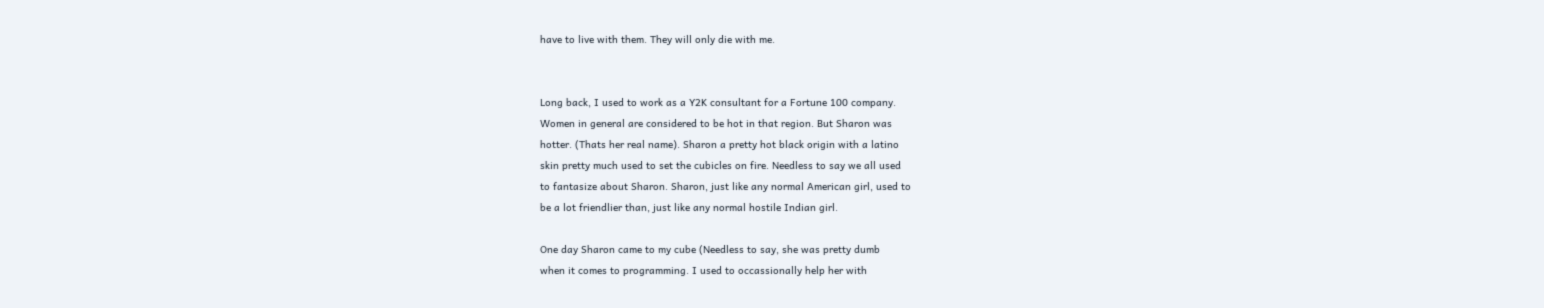have to live with them. They will only die with me.


Long back, I used to work as a Y2K consultant for a Fortune 100 company.
Women in general are considered to be hot in that region. But Sharon was
hotter. (Thats her real name). Sharon a pretty hot black origin with a latino
skin pretty much used to set the cubicles on fire. Needless to say we all used
to fantasize about Sharon. Sharon, just like any normal American girl, used to
be a lot friendlier than, just like any normal hostile Indian girl.

One day Sharon came to my cube (Needless to say, she was pretty dumb
when it comes to programming. I used to occassionally help her with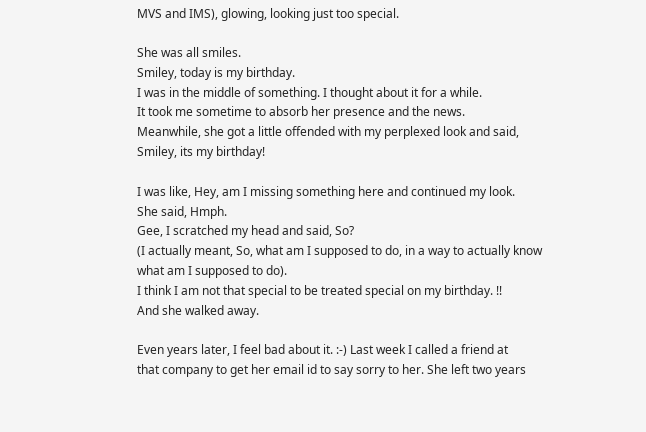MVS and IMS), glowing, looking just too special.

She was all smiles.
Smiley, today is my birthday.
I was in the middle of something. I thought about it for a while.
It took me sometime to absorb her presence and the news.
Meanwhile, she got a little offended with my perplexed look and said,
Smiley, its my birthday!

I was like, Hey, am I missing something here and continued my look.
She said, Hmph.
Gee, I scratched my head and said, So?
(I actually meant, So, what am I supposed to do, in a way to actually know
what am I supposed to do).
I think I am not that special to be treated special on my birthday. !!
And she walked away.

Even years later, I feel bad about it. :-) Last week I called a friend at
that company to get her email id to say sorry to her. She left two years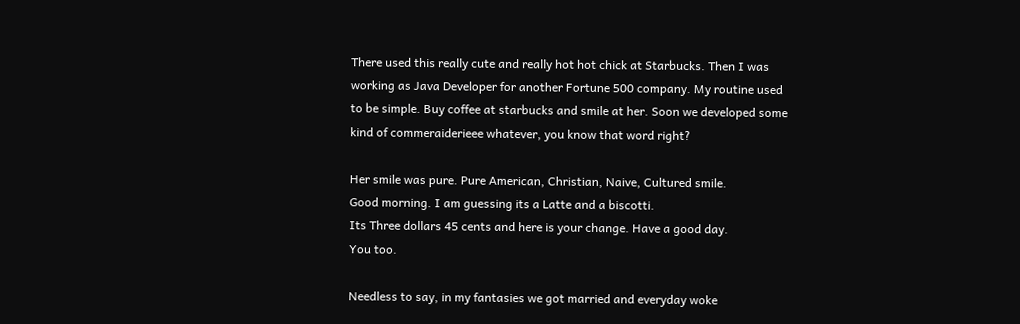There used this really cute and really hot hot chick at Starbucks. Then I was
working as Java Developer for another Fortune 500 company. My routine used
to be simple. Buy coffee at starbucks and smile at her. Soon we developed some
kind of commeraiderieee whatever, you know that word right?

Her smile was pure. Pure American, Christian, Naive, Cultured smile.
Good morning. I am guessing its a Latte and a biscotti.
Its Three dollars 45 cents and here is your change. Have a good day.
You too.

Needless to say, in my fantasies we got married and everyday woke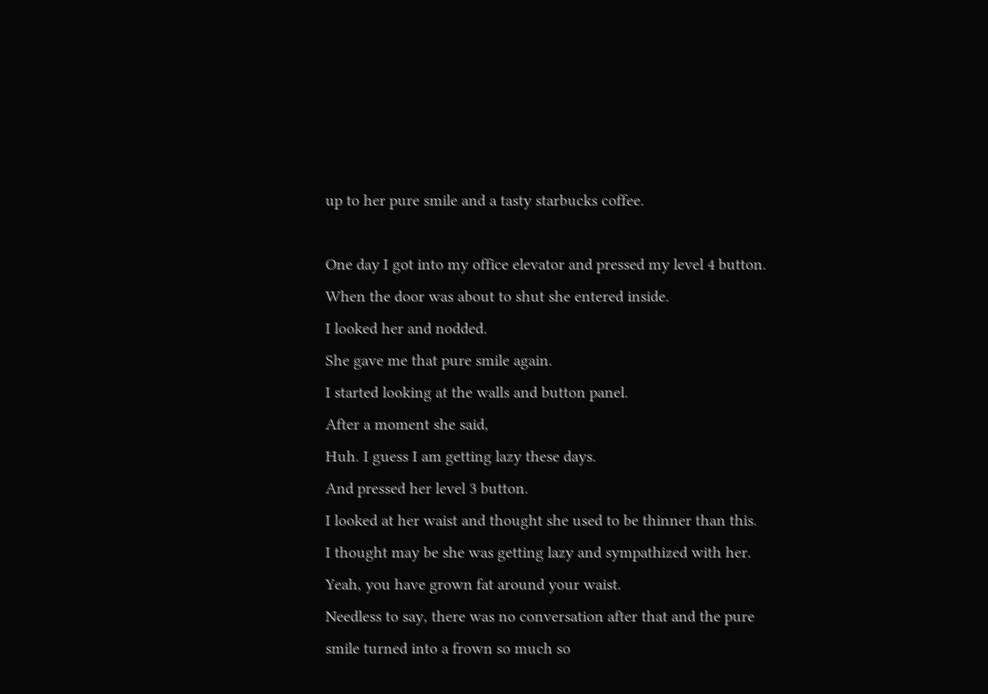up to her pure smile and a tasty starbucks coffee.

One day I got into my office elevator and pressed my level 4 button.
When the door was about to shut she entered inside.
I looked her and nodded.
She gave me that pure smile again.
I started looking at the walls and button panel.
After a moment she said,
Huh. I guess I am getting lazy these days.
And pressed her level 3 button.
I looked at her waist and thought she used to be thinner than this.
I thought may be she was getting lazy and sympathized with her.
Yeah, you have grown fat around your waist.
Needless to say, there was no conversation after that and the pure
smile turned into a frown so much so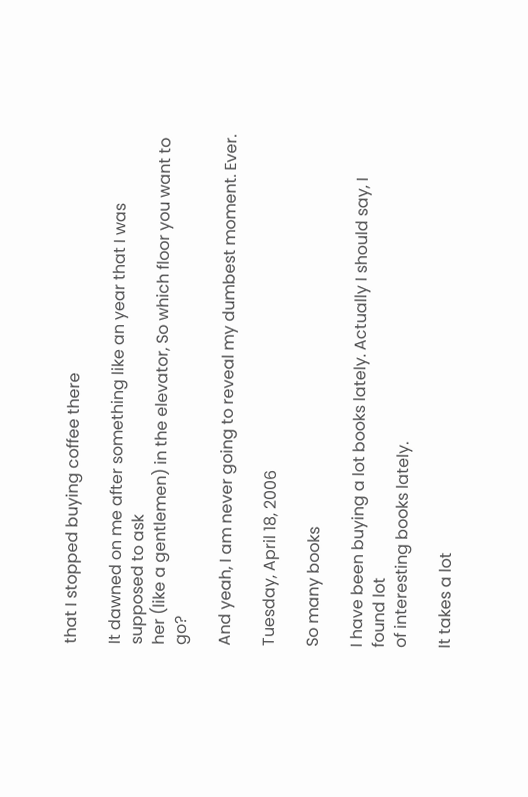that I stopped buying coffee there

It dawned on me after something like an year that I was supposed to ask
her (like a gentlemen) in the elevator, So which floor you want to go?

And yeah, I am never going to reveal my dumbest moment. Ever.

Tuesday, April 18, 2006

So many books

I have been buying a lot books lately. Actually I should say, I found lot
of interesting books lately.

It takes a lot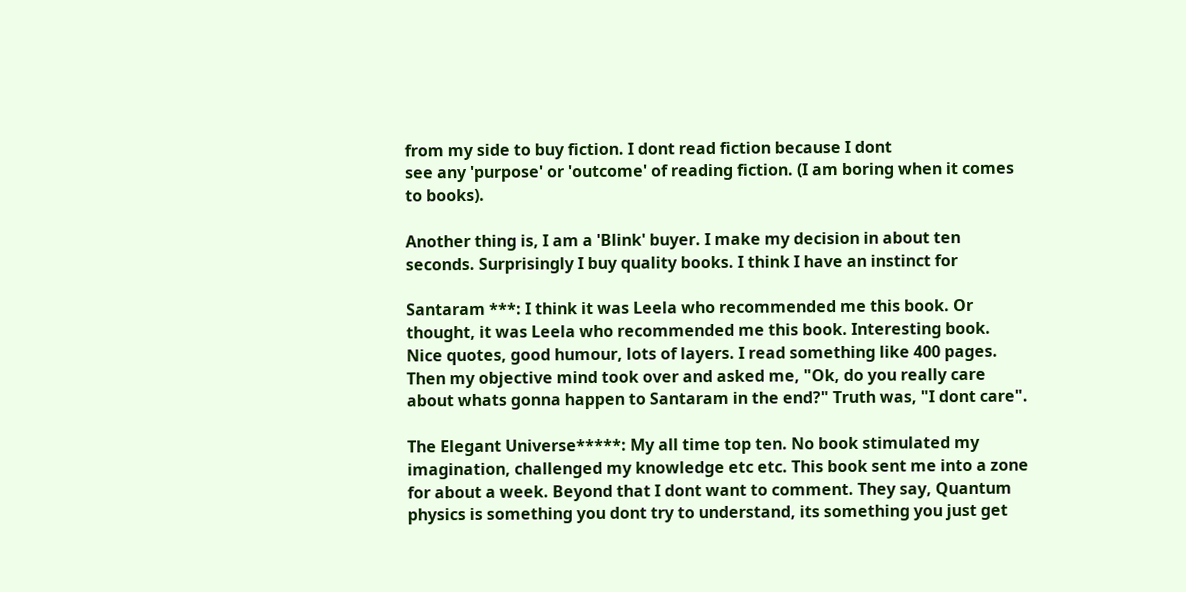from my side to buy fiction. I dont read fiction because I dont
see any 'purpose' or 'outcome' of reading fiction. (I am boring when it comes
to books).

Another thing is, I am a 'Blink' buyer. I make my decision in about ten
seconds. Surprisingly I buy quality books. I think I have an instinct for

Santaram ***: I think it was Leela who recommended me this book. Or
thought, it was Leela who recommended me this book. Interesting book.
Nice quotes, good humour, lots of layers. I read something like 400 pages.
Then my objective mind took over and asked me, "Ok, do you really care
about whats gonna happen to Santaram in the end?" Truth was, "I dont care".

The Elegant Universe*****: My all time top ten. No book stimulated my
imagination, challenged my knowledge etc etc. This book sent me into a zone
for about a week. Beyond that I dont want to comment. They say, Quantum
physics is something you dont try to understand, its something you just get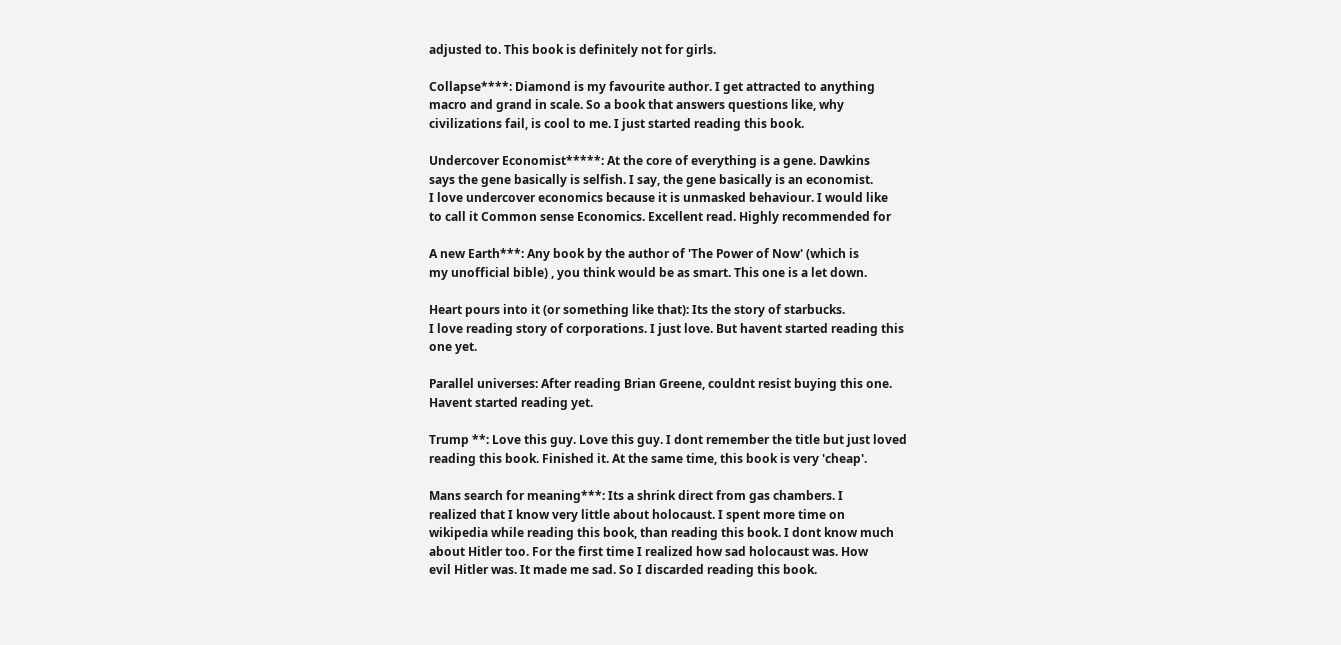adjusted to. This book is definitely not for girls.

Collapse****: Diamond is my favourite author. I get attracted to anything
macro and grand in scale. So a book that answers questions like, why
civilizations fail, is cool to me. I just started reading this book.

Undercover Economist*****: At the core of everything is a gene. Dawkins
says the gene basically is selfish. I say, the gene basically is an economist.
I love undercover economics because it is unmasked behaviour. I would like
to call it Common sense Economics. Excellent read. Highly recommended for

A new Earth***: Any book by the author of 'The Power of Now' (which is
my unofficial bible) , you think would be as smart. This one is a let down.

Heart pours into it (or something like that): Its the story of starbucks.
I love reading story of corporations. I just love. But havent started reading this
one yet.

Parallel universes: After reading Brian Greene, couldnt resist buying this one.
Havent started reading yet.

Trump **: Love this guy. Love this guy. I dont remember the title but just loved
reading this book. Finished it. At the same time, this book is very 'cheap'.

Mans search for meaning***: Its a shrink direct from gas chambers. I
realized that I know very little about holocaust. I spent more time on
wikipedia while reading this book, than reading this book. I dont know much
about Hitler too. For the first time I realized how sad holocaust was. How
evil Hitler was. It made me sad. So I discarded reading this book.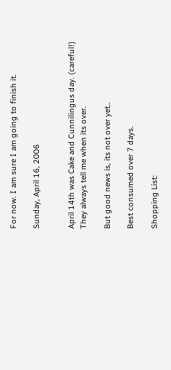For now. I am sure I am going to finish it.

Sunday, April 16, 2006


April 14th was Cake and Cunnilingus day. (careful!)
They always tell me when its over.

But good news is, its not over yet..

Best consumed over 7 days.

Shopping List: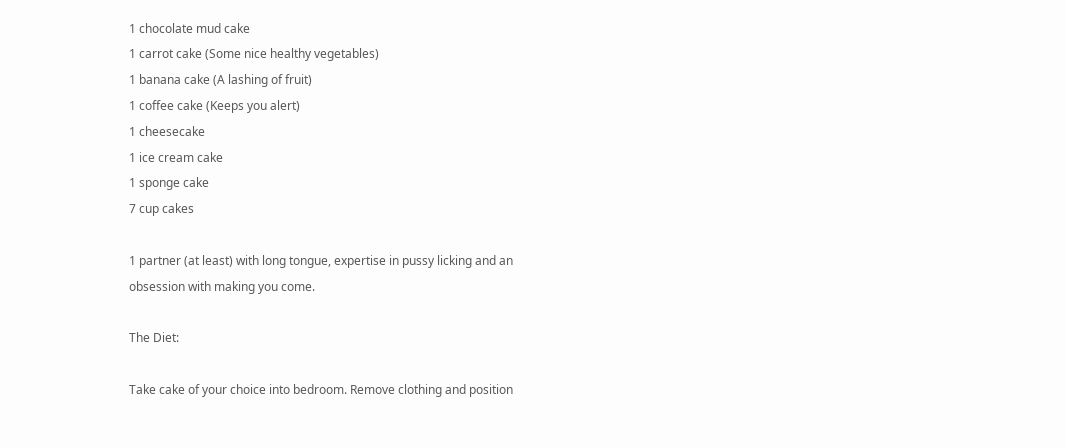1 chocolate mud cake
1 carrot cake (Some nice healthy vegetables)
1 banana cake (A lashing of fruit)
1 coffee cake (Keeps you alert)
1 cheesecake
1 ice cream cake
1 sponge cake
7 cup cakes

1 partner (at least) with long tongue, expertise in pussy licking and an
obsession with making you come.

The Diet:

Take cake of your choice into bedroom. Remove clothing and position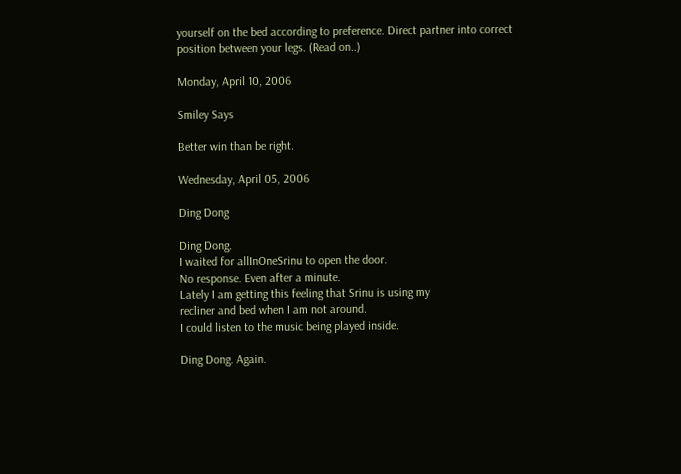yourself on the bed according to preference. Direct partner into correct
position between your legs. (Read on..)

Monday, April 10, 2006

Smiley Says

Better win than be right.

Wednesday, April 05, 2006

Ding Dong

Ding Dong.
I waited for allInOneSrinu to open the door.
No response. Even after a minute.
Lately I am getting this feeling that Srinu is using my
recliner and bed when I am not around.
I could listen to the music being played inside.

Ding Dong. Again.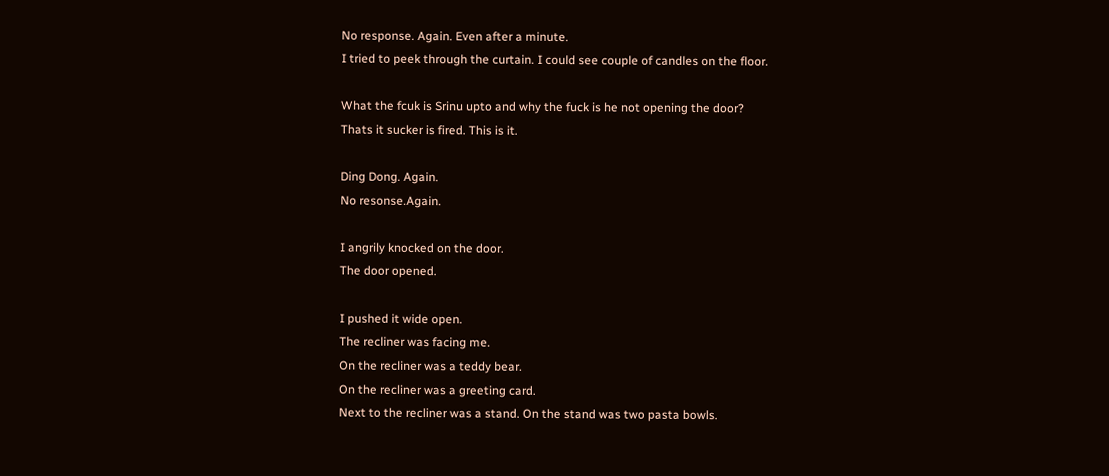No response. Again. Even after a minute.
I tried to peek through the curtain. I could see couple of candles on the floor.

What the fcuk is Srinu upto and why the fuck is he not opening the door?
Thats it sucker is fired. This is it.

Ding Dong. Again.
No resonse.Again.

I angrily knocked on the door.
The door opened.

I pushed it wide open.
The recliner was facing me.
On the recliner was a teddy bear.
On the recliner was a greeting card.
Next to the recliner was a stand. On the stand was two pasta bowls.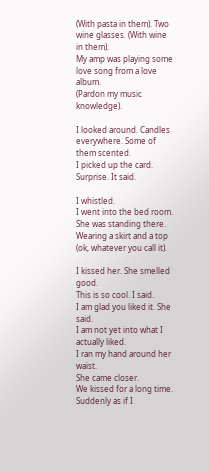(With pasta in them). Two wine glasses. (With wine in them).
My amp was playing some love song from a love album.
(Pardon my music knowledge).

I looked around. Candles everywhere. Some of them scented.
I picked up the card.
Surprise. It said.

I whistled.
I went into the bed room. She was standing there.
Wearing a skirt and a top (ok, whatever you call it).

I kissed her. She smelled good.
This is so cool. I said.
I am glad you liked it. She said.
I am not yet into what I actually liked.
I ran my hand around her waist.
She came closer.
We kissed for a long time.
Suddenly as if I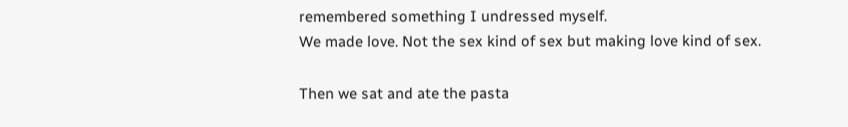remembered something I undressed myself.
We made love. Not the sex kind of sex but making love kind of sex.

Then we sat and ate the pasta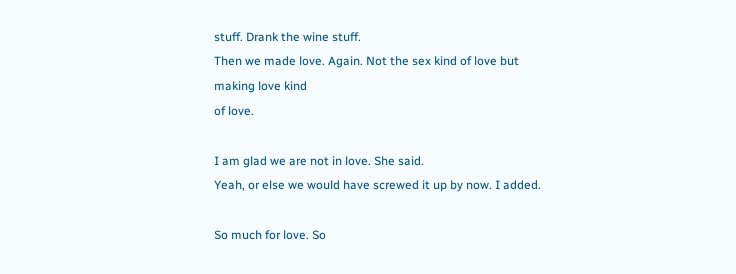stuff. Drank the wine stuff.
Then we made love. Again. Not the sex kind of love but making love kind
of love.

I am glad we are not in love. She said.
Yeah, or else we would have screwed it up by now. I added.

So much for love. So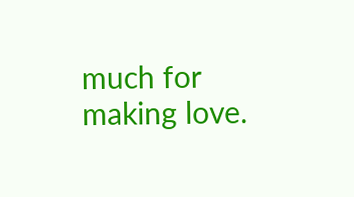much for making love.